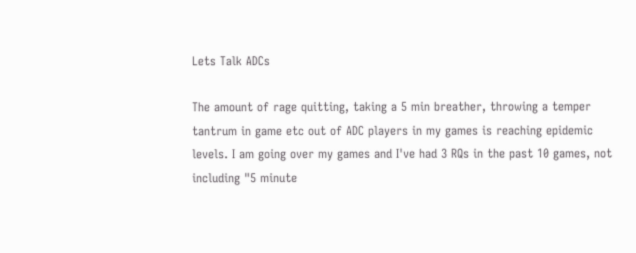Lets Talk ADCs

The amount of rage quitting, taking a 5 min breather, throwing a temper tantrum in game etc out of ADC players in my games is reaching epidemic levels. I am going over my games and I've had 3 RQs in the past 10 games, not including "5 minute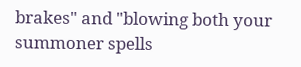brakes" and "blowing both your summoner spells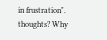in frustration". thoughts? Why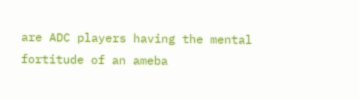are ADC players having the mental fortitude of an ameba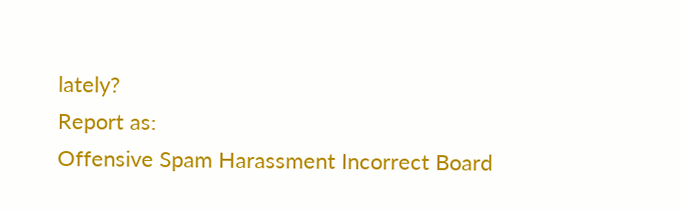lately?
Report as:
Offensive Spam Harassment Incorrect Board